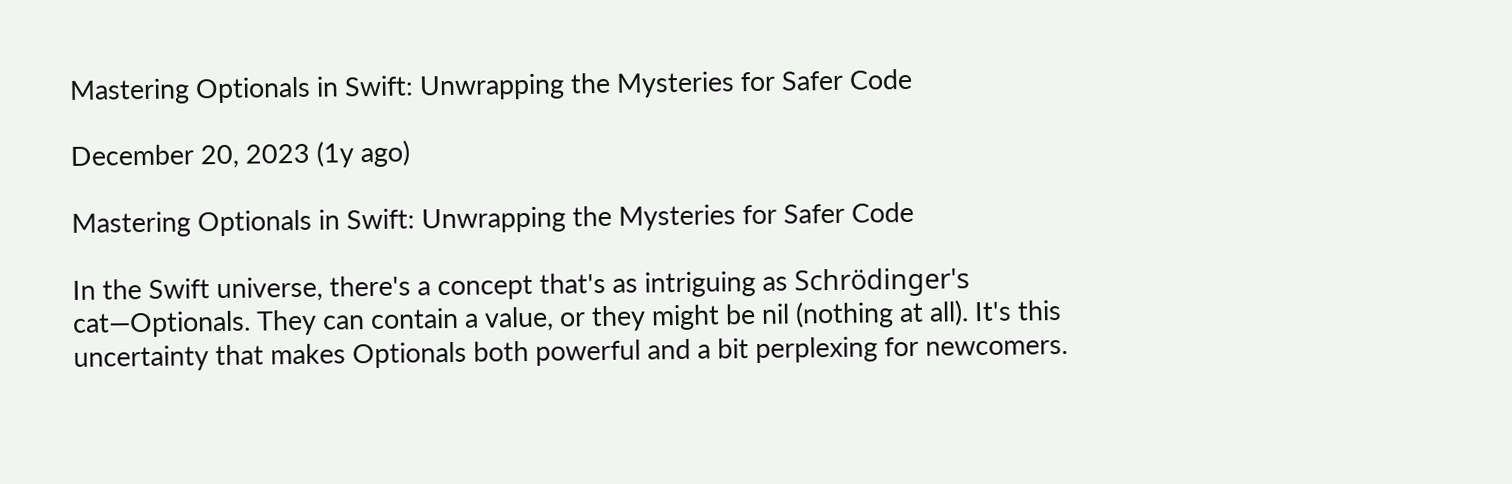Mastering Optionals in Swift: Unwrapping the Mysteries for Safer Code

December 20, 2023 (1y ago)

Mastering Optionals in Swift: Unwrapping the Mysteries for Safer Code

In the Swift universe, there's a concept that's as intriguing as Schrödinger's cat—Optionals. They can contain a value, or they might be nil (nothing at all). It's this uncertainty that makes Optionals both powerful and a bit perplexing for newcomers.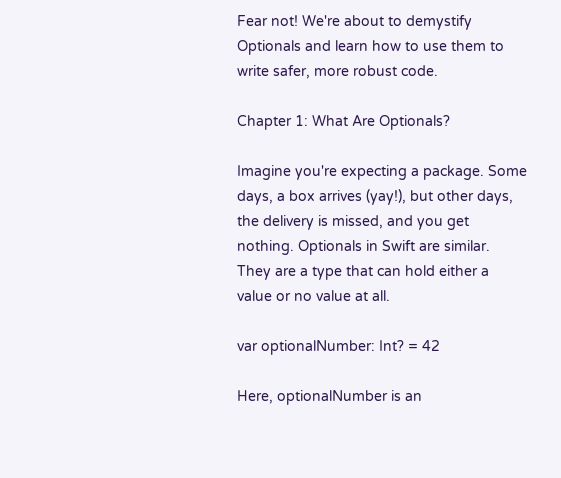Fear not! We're about to demystify Optionals and learn how to use them to write safer, more robust code.

Chapter 1: What Are Optionals?

Imagine you're expecting a package. Some days, a box arrives (yay!), but other days, the delivery is missed, and you get nothing. Optionals in Swift are similar. They are a type that can hold either a value or no value at all.

var optionalNumber: Int? = 42

Here, optionalNumber is an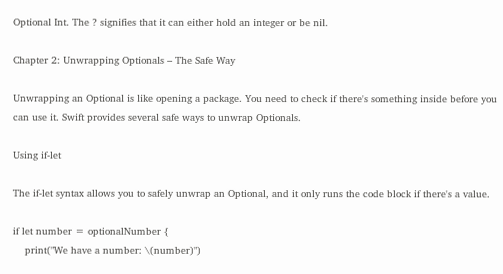Optional Int. The ? signifies that it can either hold an integer or be nil.

Chapter 2: Unwrapping Optionals – The Safe Way

Unwrapping an Optional is like opening a package. You need to check if there's something inside before you can use it. Swift provides several safe ways to unwrap Optionals.

Using if-let

The if-let syntax allows you to safely unwrap an Optional, and it only runs the code block if there's a value.

if let number = optionalNumber {
    print("We have a number: \(number)")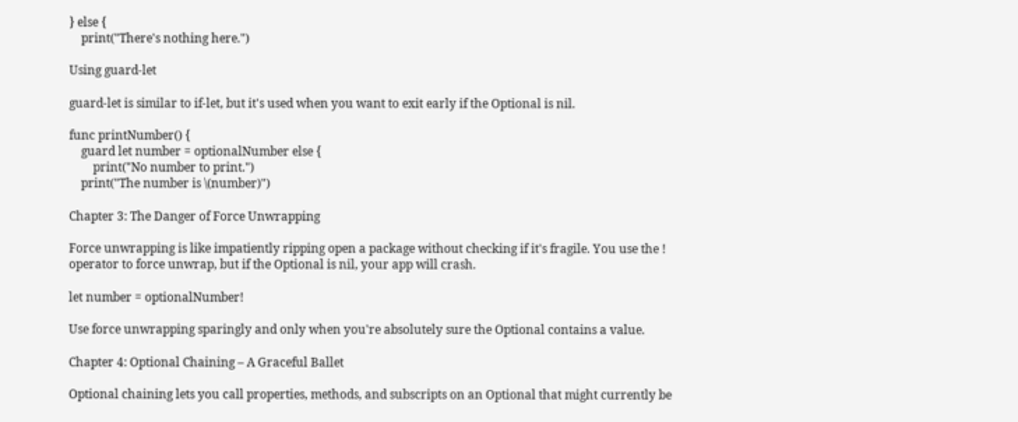} else {
    print("There's nothing here.")

Using guard-let

guard-let is similar to if-let, but it's used when you want to exit early if the Optional is nil.

func printNumber() {
    guard let number = optionalNumber else {
        print("No number to print.")
    print("The number is \(number)")

Chapter 3: The Danger of Force Unwrapping

Force unwrapping is like impatiently ripping open a package without checking if it's fragile. You use the ! operator to force unwrap, but if the Optional is nil, your app will crash.

let number = optionalNumber!

Use force unwrapping sparingly and only when you're absolutely sure the Optional contains a value.

Chapter 4: Optional Chaining – A Graceful Ballet

Optional chaining lets you call properties, methods, and subscripts on an Optional that might currently be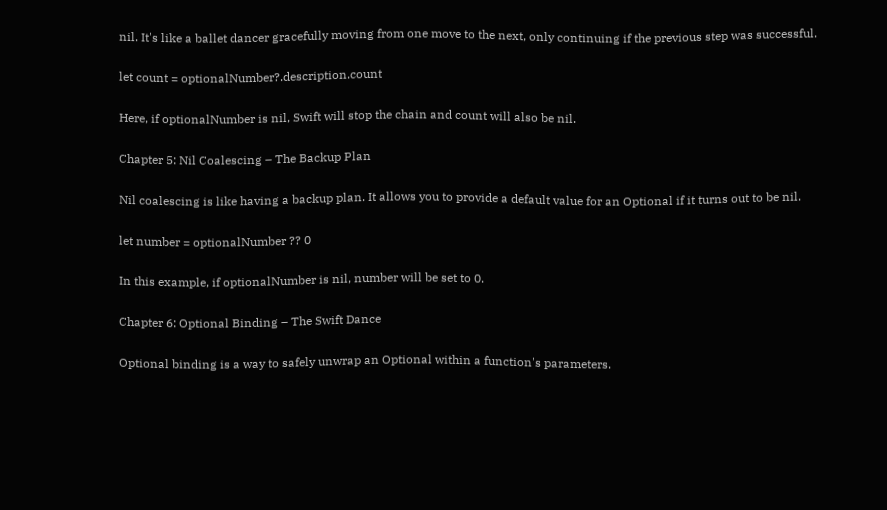nil. It's like a ballet dancer gracefully moving from one move to the next, only continuing if the previous step was successful.

let count = optionalNumber?.description.count

Here, if optionalNumber is nil, Swift will stop the chain and count will also be nil.

Chapter 5: Nil Coalescing – The Backup Plan

Nil coalescing is like having a backup plan. It allows you to provide a default value for an Optional if it turns out to be nil.

let number = optionalNumber ?? 0

In this example, if optionalNumber is nil, number will be set to 0.

Chapter 6: Optional Binding – The Swift Dance

Optional binding is a way to safely unwrap an Optional within a function's parameters.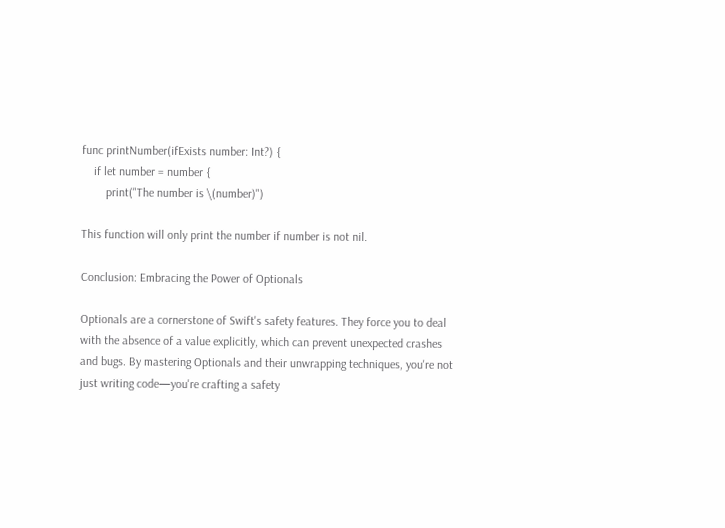func printNumber(ifExists number: Int?) {
    if let number = number {
        print("The number is \(number)")

This function will only print the number if number is not nil.

Conclusion: Embracing the Power of Optionals

Optionals are a cornerstone of Swift's safety features. They force you to deal with the absence of a value explicitly, which can prevent unexpected crashes and bugs. By mastering Optionals and their unwrapping techniques, you're not just writing code—you're crafting a safety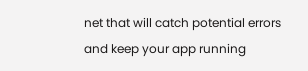net that will catch potential errors and keep your app running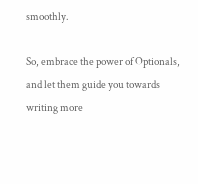smoothly.

So, embrace the power of Optionals, and let them guide you towards writing more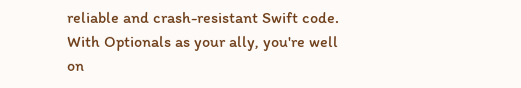reliable and crash-resistant Swift code. With Optionals as your ally, you're well on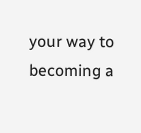your way to becoming a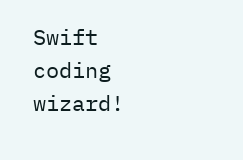Swift coding wizard!